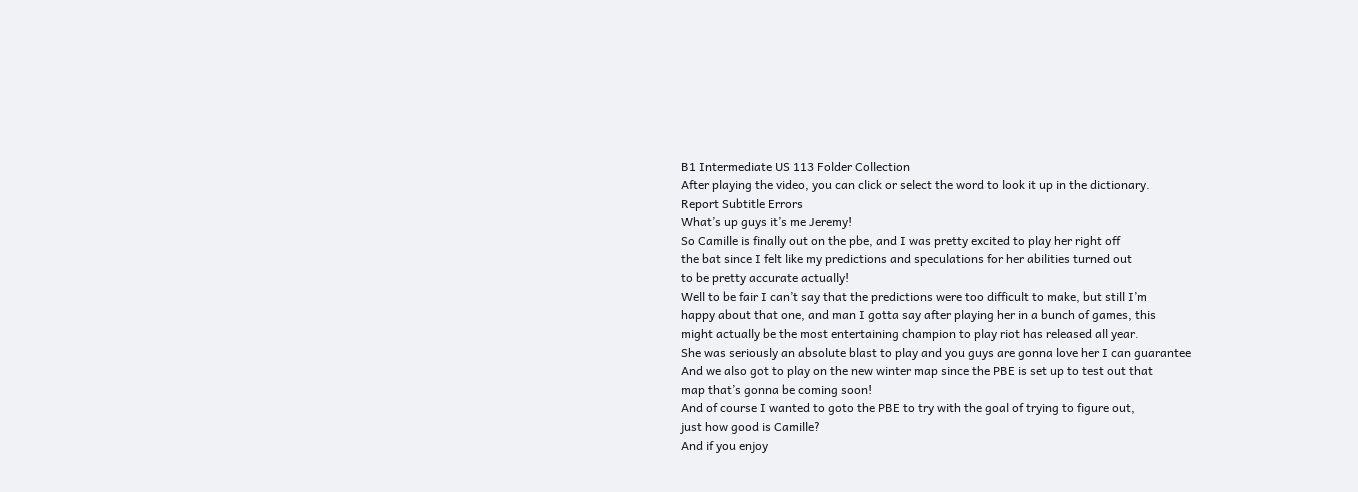B1 Intermediate US 113 Folder Collection
After playing the video, you can click or select the word to look it up in the dictionary.
Report Subtitle Errors
What’s up guys it’s me Jeremy!
So Camille is finally out on the pbe, and I was pretty excited to play her right off
the bat since I felt like my predictions and speculations for her abilities turned out
to be pretty accurate actually!
Well to be fair I can’t say that the predictions were too difficult to make, but still I’m
happy about that one, and man I gotta say after playing her in a bunch of games, this
might actually be the most entertaining champion to play riot has released all year.
She was seriously an absolute blast to play and you guys are gonna love her I can guarantee
And we also got to play on the new winter map since the PBE is set up to test out that
map that’s gonna be coming soon!
And of course I wanted to goto the PBE to try with the goal of trying to figure out,
just how good is Camille?
And if you enjoy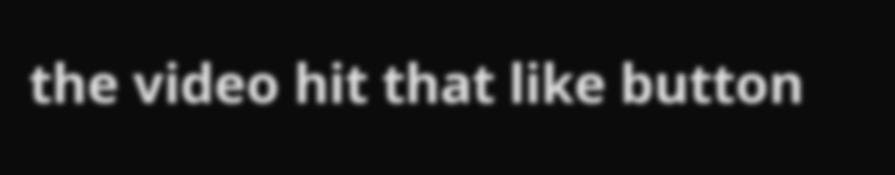the video hit that like button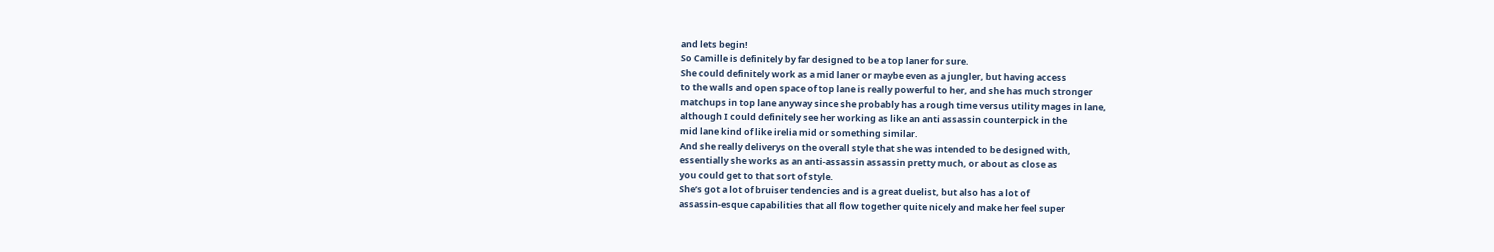and lets begin!
So Camille is definitely by far designed to be a top laner for sure.
She could definitely work as a mid laner or maybe even as a jungler, but having access
to the walls and open space of top lane is really powerful to her, and she has much stronger
matchups in top lane anyway since she probably has a rough time versus utility mages in lane,
although I could definitely see her working as like an anti assassin counterpick in the
mid lane kind of like irelia mid or something similar.
And she really deliverys on the overall style that she was intended to be designed with,
essentially she works as an anti-assassin assassin pretty much, or about as close as
you could get to that sort of style.
She’s got a lot of bruiser tendencies and is a great duelist, but also has a lot of
assassin-esque capabilities that all flow together quite nicely and make her feel super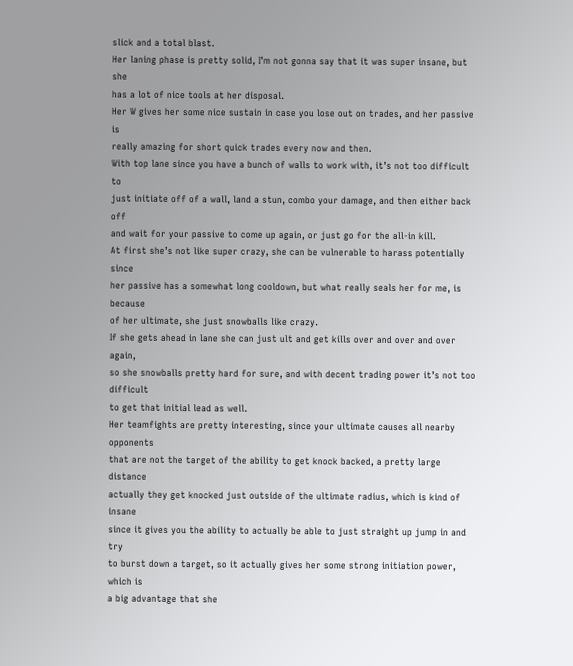slick and a total blast.
Her laning phase is pretty solid, I’m not gonna say that it was super insane, but she
has a lot of nice tools at her disposal.
Her W gives her some nice sustain in case you lose out on trades, and her passive is
really amazing for short quick trades every now and then.
With top lane since you have a bunch of walls to work with, it’s not too difficult to
just initiate off of a wall, land a stun, combo your damage, and then either back off
and wait for your passive to come up again, or just go for the all-in kill.
At first she’s not like super crazy, she can be vulnerable to harass potentially since
her passive has a somewhat long cooldown, but what really seals her for me, is because
of her ultimate, she just snowballs like crazy.
If she gets ahead in lane she can just ult and get kills over and over and over again,
so she snowballs pretty hard for sure, and with decent trading power it’s not too difficult
to get that initial lead as well.
Her teamfights are pretty interesting, since your ultimate causes all nearby opponents
that are not the target of the ability to get knock backed, a pretty large distance
actually they get knocked just outside of the ultimate radius, which is kind of insane
since it gives you the ability to actually be able to just straight up jump in and try
to burst down a target, so it actually gives her some strong initiation power, which is
a big advantage that she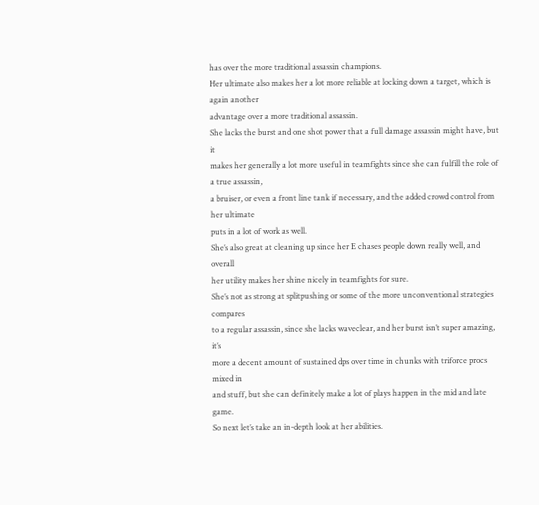has over the more traditional assassin champions.
Her ultimate also makes her a lot more reliable at locking down a target, which is again another
advantage over a more traditional assassin.
She lacks the burst and one shot power that a full damage assassin might have, but it
makes her generally a lot more useful in teamfights since she can fulfill the role of a true assassin,
a bruiser, or even a front line tank if necessary, and the added crowd control from her ultimate
puts in a lot of work as well.
She’s also great at cleaning up since her E chases people down really well, and overall
her utility makes her shine nicely in teamfights for sure.
She’s not as strong at splitpushing or some of the more unconventional strategies compares
to a regular assassin, since she lacks waveclear, and her burst isn’t super amazing, it’s
more a decent amount of sustained dps over time in chunks with triforce procs mixed in
and stuff, but she can definitely make a lot of plays happen in the mid and late game.
So next let’s take an in-depth look at her abilities.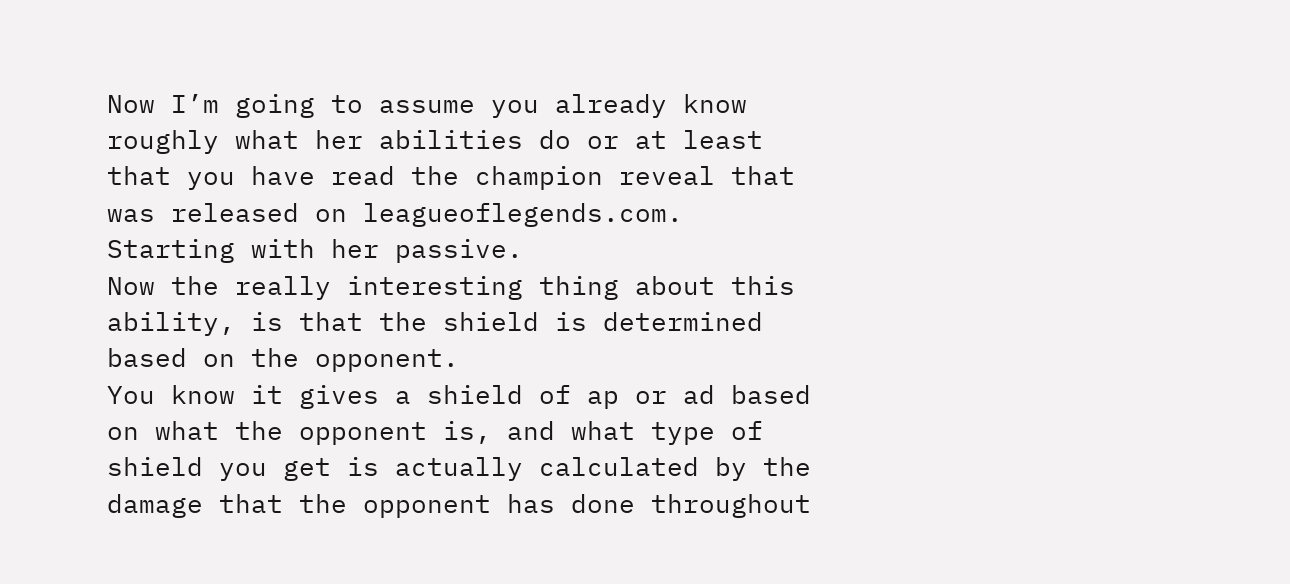Now I’m going to assume you already know roughly what her abilities do or at least
that you have read the champion reveal that was released on leagueoflegends.com.
Starting with her passive.
Now the really interesting thing about this ability, is that the shield is determined
based on the opponent.
You know it gives a shield of ap or ad based on what the opponent is, and what type of
shield you get is actually calculated by the damage that the opponent has done throughout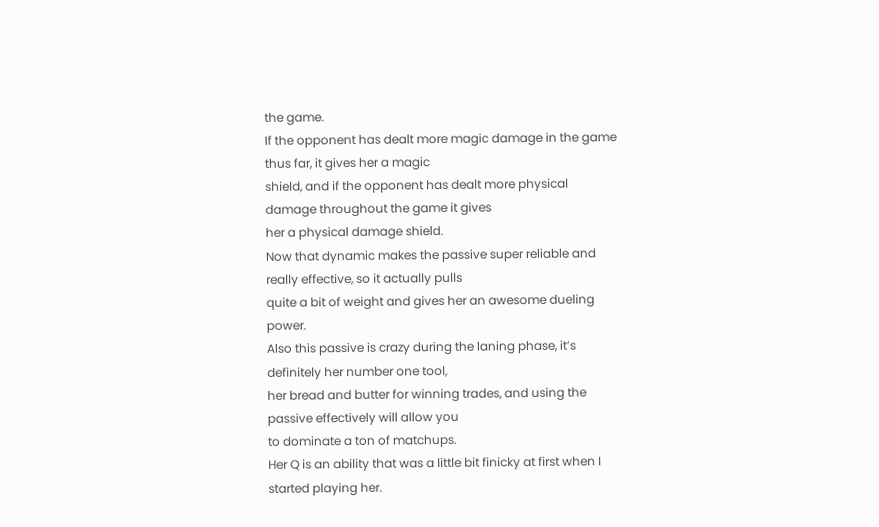the game.
If the opponent has dealt more magic damage in the game thus far, it gives her a magic
shield, and if the opponent has dealt more physical damage throughout the game it gives
her a physical damage shield.
Now that dynamic makes the passive super reliable and really effective, so it actually pulls
quite a bit of weight and gives her an awesome dueling power.
Also this passive is crazy during the laning phase, it’s definitely her number one tool,
her bread and butter for winning trades, and using the passive effectively will allow you
to dominate a ton of matchups.
Her Q is an ability that was a little bit finicky at first when I started playing her.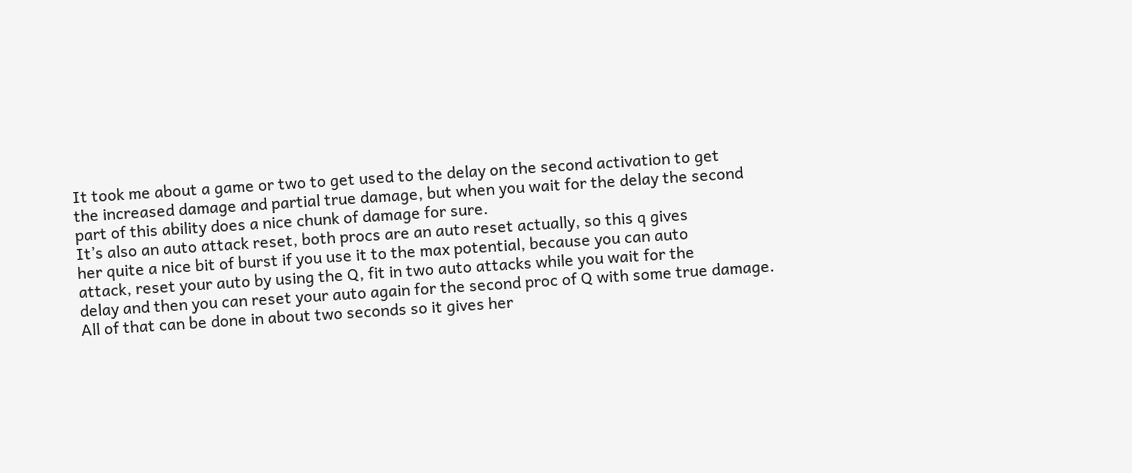It took me about a game or two to get used to the delay on the second activation to get
the increased damage and partial true damage, but when you wait for the delay the second
part of this ability does a nice chunk of damage for sure.
It’s also an auto attack reset, both procs are an auto reset actually, so this q gives
her quite a nice bit of burst if you use it to the max potential, because you can auto
attack, reset your auto by using the Q, fit in two auto attacks while you wait for the
delay and then you can reset your auto again for the second proc of Q with some true damage.
All of that can be done in about two seconds so it gives her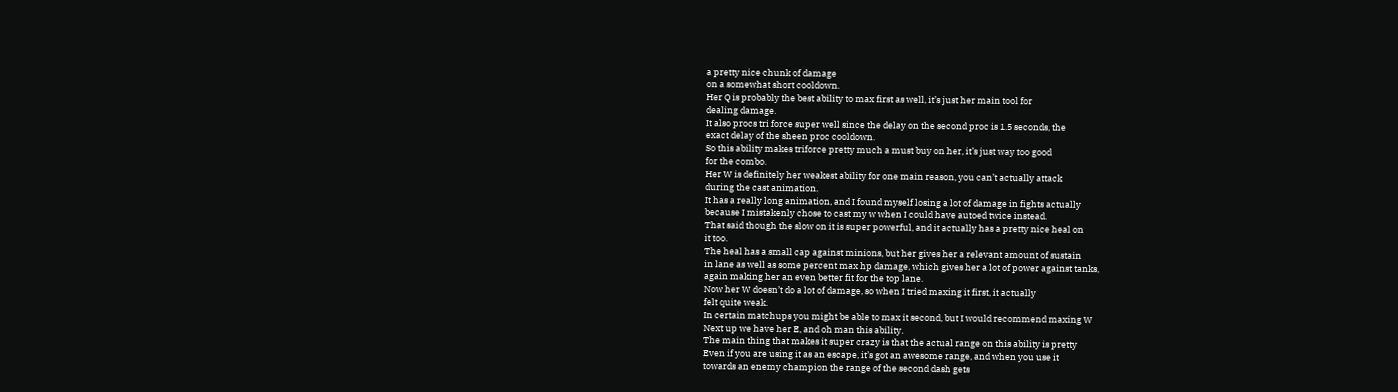a pretty nice chunk of damage
on a somewhat short cooldown.
Her Q is probably the best ability to max first as well, it’s just her main tool for
dealing damage.
It also procs tri force super well since the delay on the second proc is 1.5 seconds, the
exact delay of the sheen proc cooldown.
So this ability makes triforce pretty much a must buy on her, it’s just way too good
for the combo.
Her W is definitely her weakest ability for one main reason, you can’t actually attack
during the cast animation.
It has a really long animation, and I found myself losing a lot of damage in fights actually
because I mistakenly chose to cast my w when I could have autoed twice instead.
That said though the slow on it is super powerful, and it actually has a pretty nice heal on
it too.
The heal has a small cap against minions, but her gives her a relevant amount of sustain
in lane as well as some percent max hp damage, which gives her a lot of power against tanks,
again making her an even better fit for the top lane.
Now her W doesn’t do a lot of damage, so when I tried maxing it first, it actually
felt quite weak.
In certain matchups you might be able to max it second, but I would recommend maxing W
Next up we have her E, and oh man this ability.
The main thing that makes it super crazy is that the actual range on this ability is pretty
Even if you are using it as an escape, it’s got an awesome range, and when you use it
towards an enemy champion the range of the second dash gets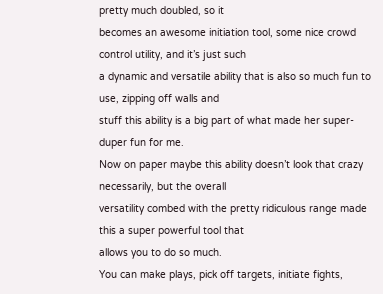pretty much doubled, so it
becomes an awesome initiation tool, some nice crowd control utility, and it’s just such
a dynamic and versatile ability that is also so much fun to use, zipping off walls and
stuff this ability is a big part of what made her super-duper fun for me.
Now on paper maybe this ability doesn’t look that crazy necessarily, but the overall
versatility combed with the pretty ridiculous range made this a super powerful tool that
allows you to do so much.
You can make plays, pick off targets, initiate fights,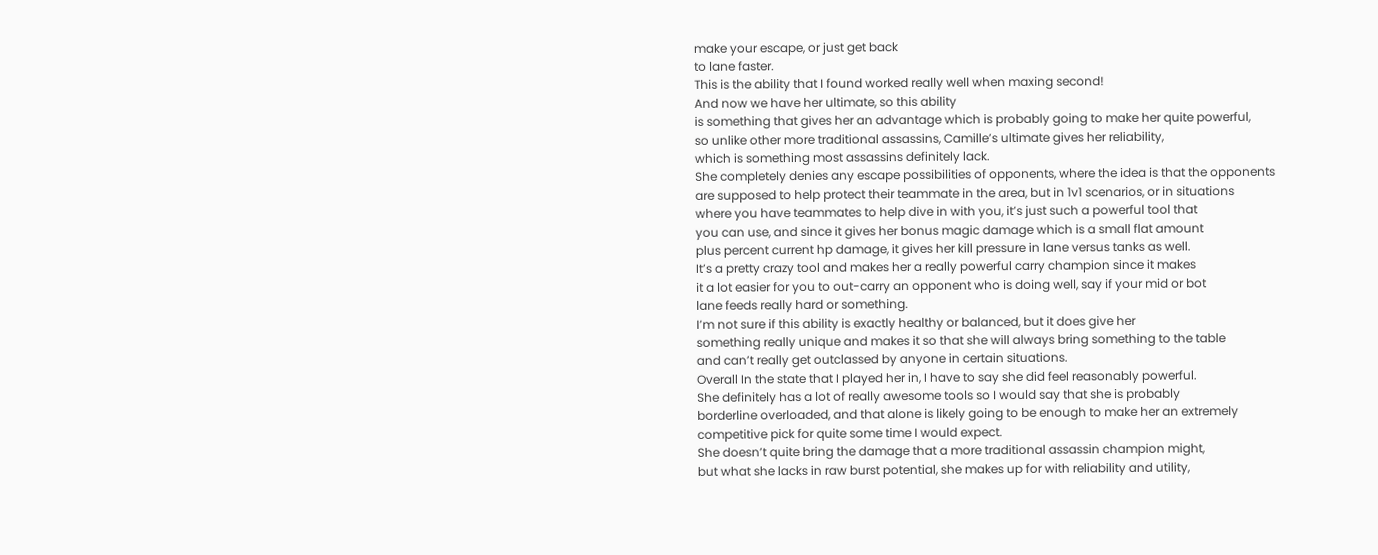make your escape, or just get back
to lane faster.
This is the ability that I found worked really well when maxing second!
And now we have her ultimate, so this ability
is something that gives her an advantage which is probably going to make her quite powerful,
so unlike other more traditional assassins, Camille’s ultimate gives her reliability,
which is something most assassins definitely lack.
She completely denies any escape possibilities of opponents, where the idea is that the opponents
are supposed to help protect their teammate in the area, but in 1v1 scenarios, or in situations
where you have teammates to help dive in with you, it’s just such a powerful tool that
you can use, and since it gives her bonus magic damage which is a small flat amount
plus percent current hp damage, it gives her kill pressure in lane versus tanks as well.
It’s a pretty crazy tool and makes her a really powerful carry champion since it makes
it a lot easier for you to out-carry an opponent who is doing well, say if your mid or bot
lane feeds really hard or something.
I’m not sure if this ability is exactly healthy or balanced, but it does give her
something really unique and makes it so that she will always bring something to the table
and can’t really get outclassed by anyone in certain situations.
Overall In the state that I played her in, I have to say she did feel reasonably powerful.
She definitely has a lot of really awesome tools so I would say that she is probably
borderline overloaded, and that alone is likely going to be enough to make her an extremely
competitive pick for quite some time I would expect.
She doesn’t quite bring the damage that a more traditional assassin champion might,
but what she lacks in raw burst potential, she makes up for with reliability and utility,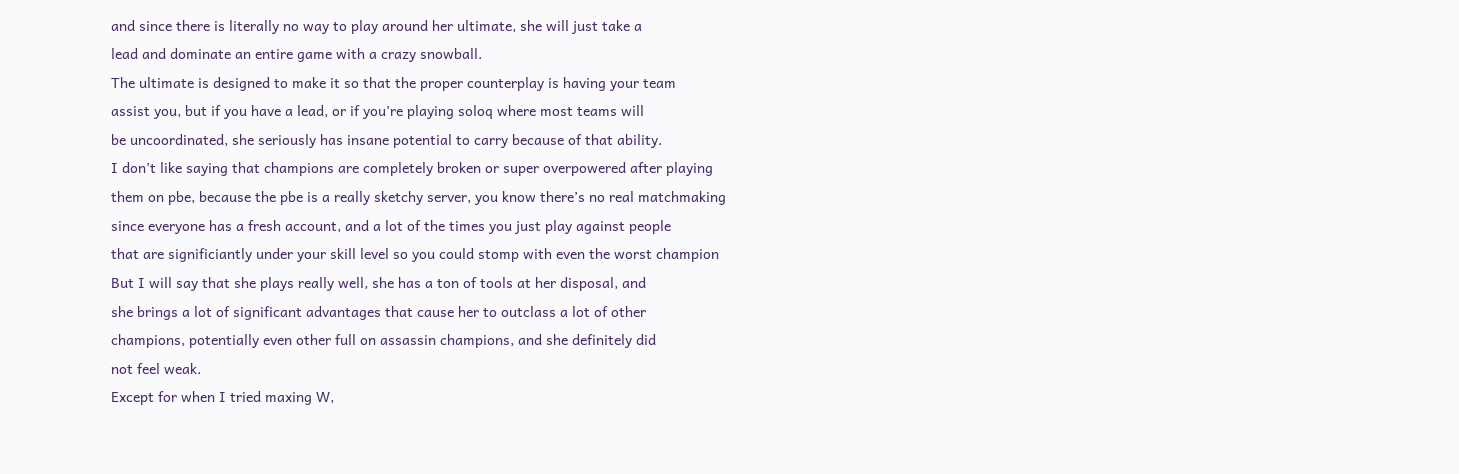and since there is literally no way to play around her ultimate, she will just take a
lead and dominate an entire game with a crazy snowball.
The ultimate is designed to make it so that the proper counterplay is having your team
assist you, but if you have a lead, or if you’re playing soloq where most teams will
be uncoordinated, she seriously has insane potential to carry because of that ability.
I don’t like saying that champions are completely broken or super overpowered after playing
them on pbe, because the pbe is a really sketchy server, you know there’s no real matchmaking
since everyone has a fresh account, and a lot of the times you just play against people
that are significiantly under your skill level so you could stomp with even the worst champion
But I will say that she plays really well, she has a ton of tools at her disposal, and
she brings a lot of significant advantages that cause her to outclass a lot of other
champions, potentially even other full on assassin champions, and she definitely did
not feel weak.
Except for when I tried maxing W,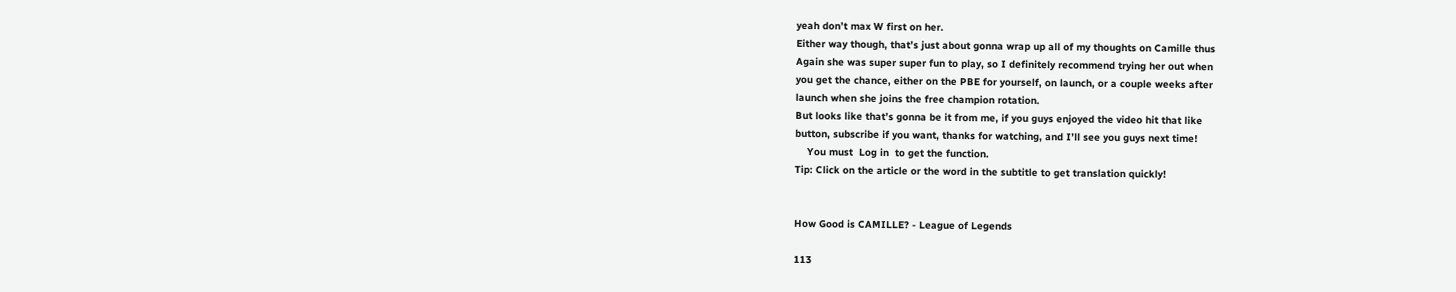yeah don’t max W first on her.
Either way though, that’s just about gonna wrap up all of my thoughts on Camille thus
Again she was super super fun to play, so I definitely recommend trying her out when
you get the chance, either on the PBE for yourself, on launch, or a couple weeks after
launch when she joins the free champion rotation.
But looks like that’s gonna be it from me, if you guys enjoyed the video hit that like
button, subscribe if you want, thanks for watching, and I’ll see you guys next time!
    You must  Log in  to get the function.
Tip: Click on the article or the word in the subtitle to get translation quickly!


How Good is CAMILLE? - League of Legends

113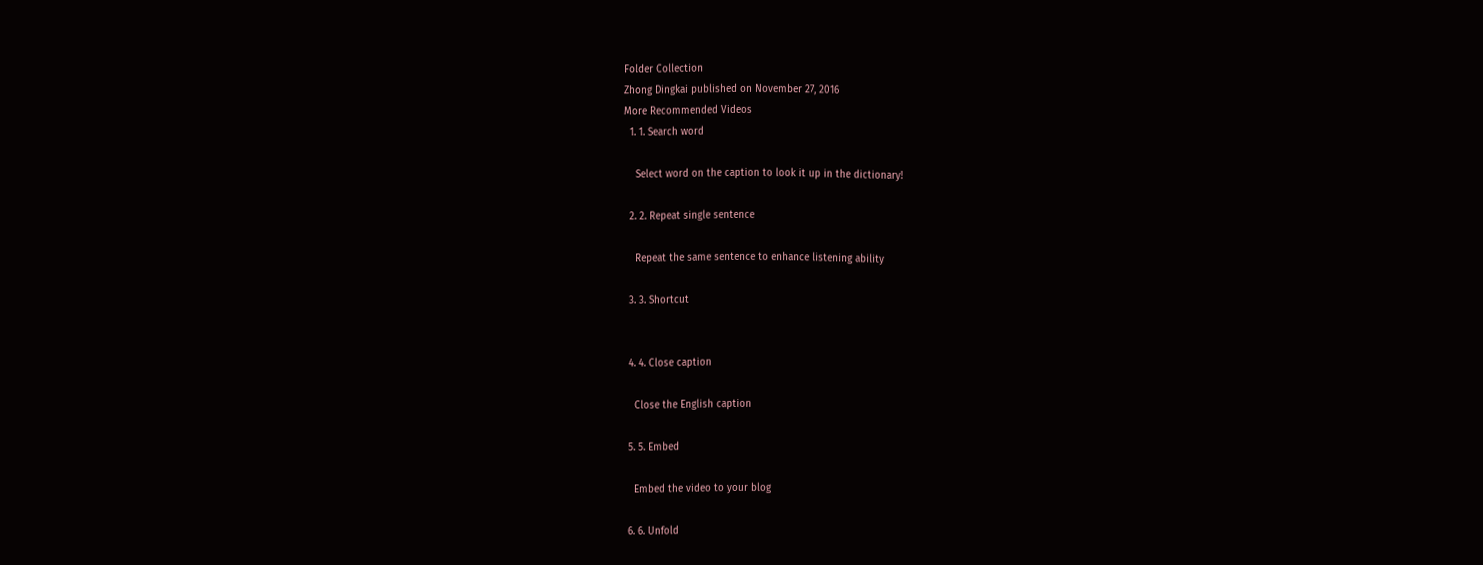Folder Collection
Zhong Dingkai published on November 27, 2016
More Recommended Videos
  1. 1. Search word

    Select word on the caption to look it up in the dictionary!

  2. 2. Repeat single sentence

    Repeat the same sentence to enhance listening ability

  3. 3. Shortcut


  4. 4. Close caption

    Close the English caption

  5. 5. Embed

    Embed the video to your blog

  6. 6. Unfold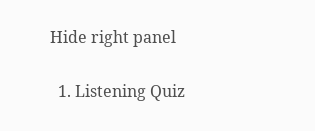Hide right panel

  1. Listening Quiz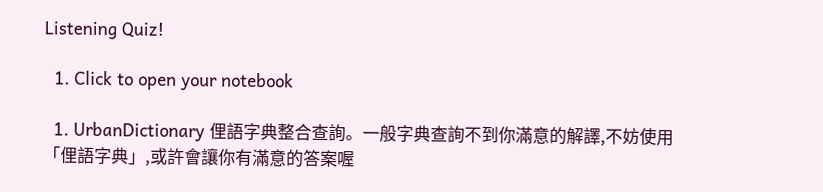Listening Quiz!

  1. Click to open your notebook

  1. UrbanDictionary 俚語字典整合查詢。一般字典查詢不到你滿意的解譯,不妨使用「俚語字典」,或許會讓你有滿意的答案喔